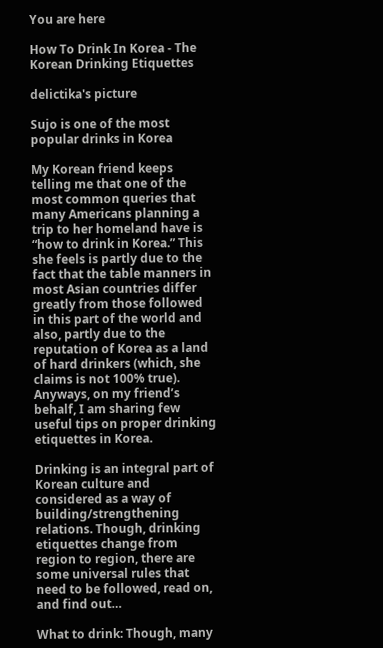You are here

How To Drink In Korea - The Korean Drinking Etiquettes

delictika's picture

Sujo is one of the most popular drinks in Korea

My Korean friend keeps telling me that one of the most common queries that many Americans planning a trip to her homeland have is “how to drink in Korea.” This she feels is partly due to the fact that the table manners in most Asian countries differ greatly from those followed in this part of the world and also, partly due to the reputation of Korea as a land of hard drinkers (which, she claims is not 100% true). Anyways, on my friend’s behalf, I am sharing few useful tips on proper drinking etiquettes in Korea.

Drinking is an integral part of Korean culture and considered as a way of building/strengthening relations. Though, drinking etiquettes change from region to region, there are some universal rules that need to be followed, read on, and find out…

What to drink: Though, many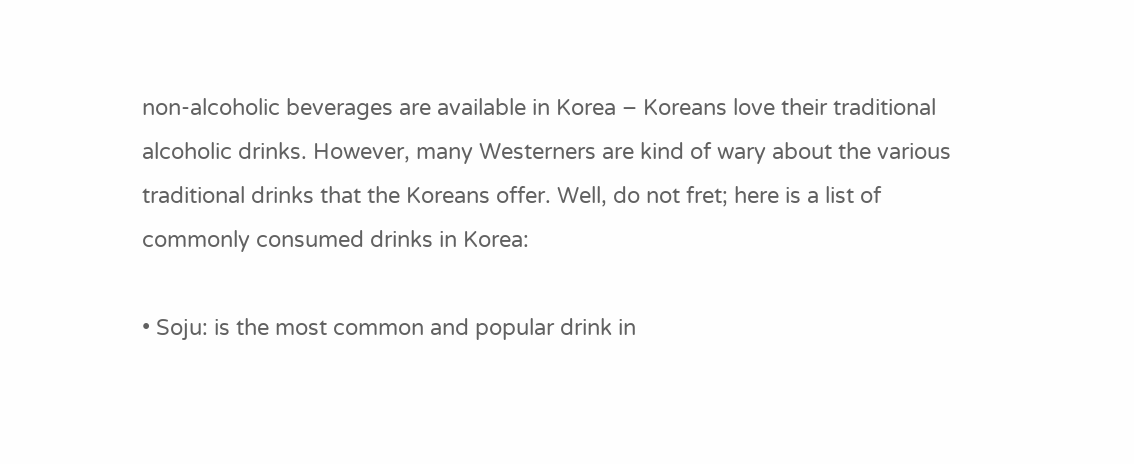non-alcoholic beverages are available in Korea – Koreans love their traditional alcoholic drinks. However, many Westerners are kind of wary about the various traditional drinks that the Koreans offer. Well, do not fret; here is a list of commonly consumed drinks in Korea:

• Soju: is the most common and popular drink in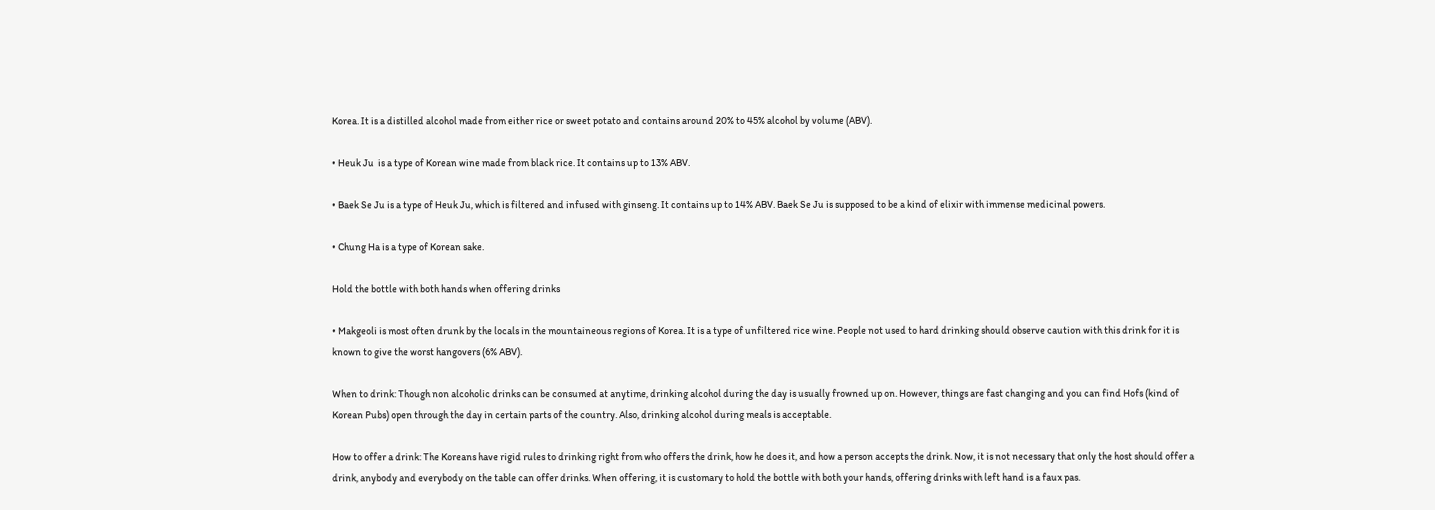Korea. It is a distilled alcohol made from either rice or sweet potato and contains around 20% to 45% alcohol by volume (ABV).

• Heuk Ju  is a type of Korean wine made from black rice. It contains up to 13% ABV.

• Baek Se Ju is a type of Heuk Ju, which is filtered and infused with ginseng. It contains up to 14% ABV. Baek Se Ju is supposed to be a kind of elixir with immense medicinal powers.

• Chung Ha is a type of Korean sake.

Hold the bottle with both hands when offering drinks

• Makgeoli is most often drunk by the locals in the mountaineous regions of Korea. It is a type of unfiltered rice wine. People not used to hard drinking should observe caution with this drink for it is known to give the worst hangovers (6% ABV).

When to drink: Though non alcoholic drinks can be consumed at anytime, drinking alcohol during the day is usually frowned up on. However, things are fast changing and you can find Hofs (kind of Korean Pubs) open through the day in certain parts of the country. Also, drinking alcohol during meals is acceptable.

How to offer a drink: The Koreans have rigid rules to drinking right from who offers the drink, how he does it, and how a person accepts the drink. Now, it is not necessary that only the host should offer a drink, anybody and everybody on the table can offer drinks. When offering, it is customary to hold the bottle with both your hands, offering drinks with left hand is a faux pas.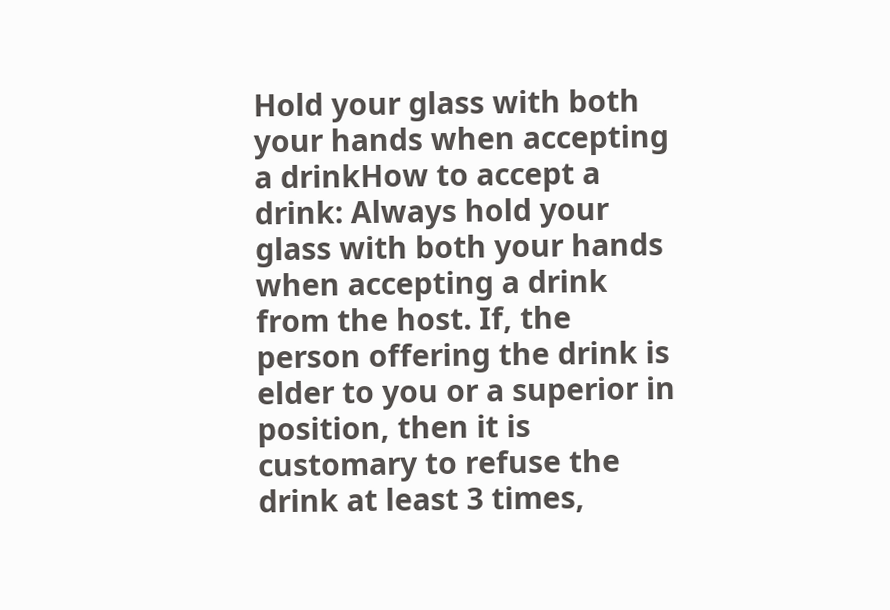Hold your glass with both your hands when accepting a drinkHow to accept a drink: Always hold your glass with both your hands when accepting a drink from the host. If, the person offering the drink is elder to you or a superior in position, then it is customary to refuse the drink at least 3 times,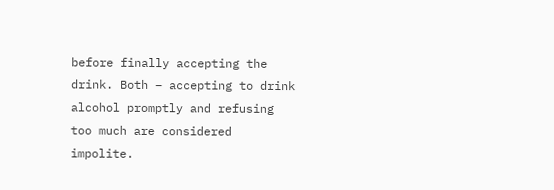before finally accepting the drink. Both – accepting to drink alcohol promptly and refusing too much are considered impolite.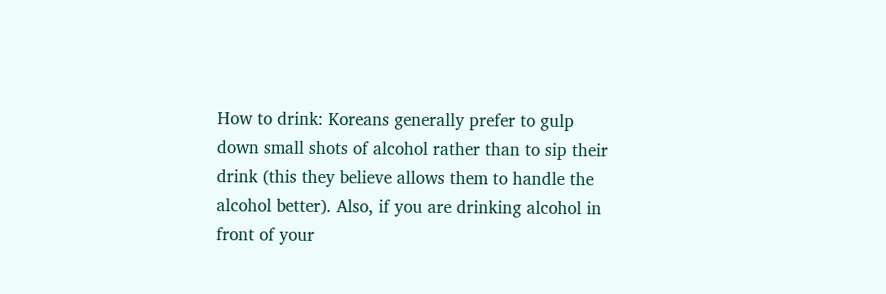How to drink: Koreans generally prefer to gulp down small shots of alcohol rather than to sip their drink (this they believe allows them to handle the alcohol better). Also, if you are drinking alcohol in front of your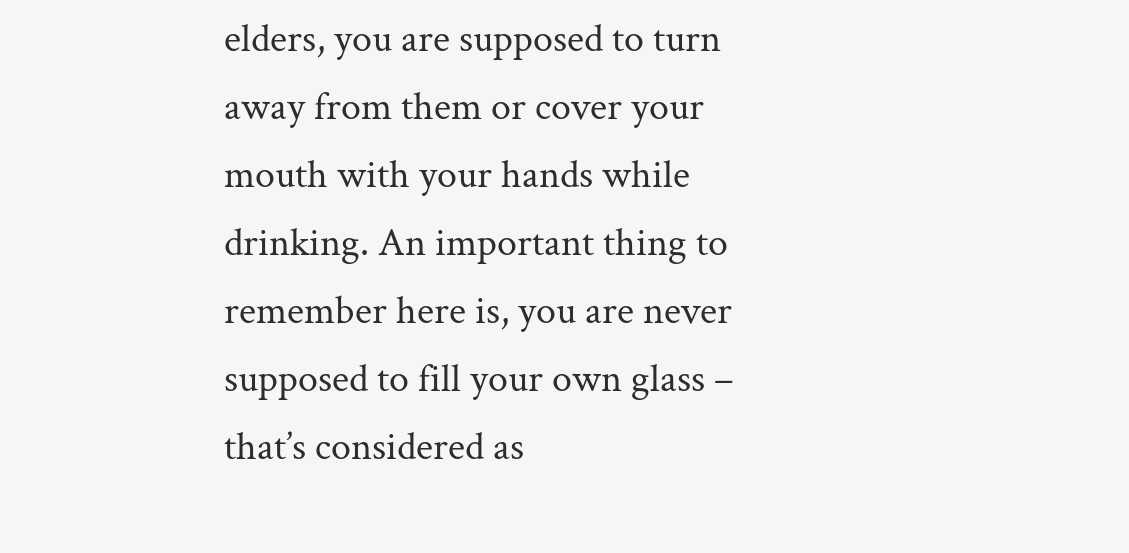elders, you are supposed to turn away from them or cover your mouth with your hands while drinking. An important thing to remember here is, you are never supposed to fill your own glass – that’s considered as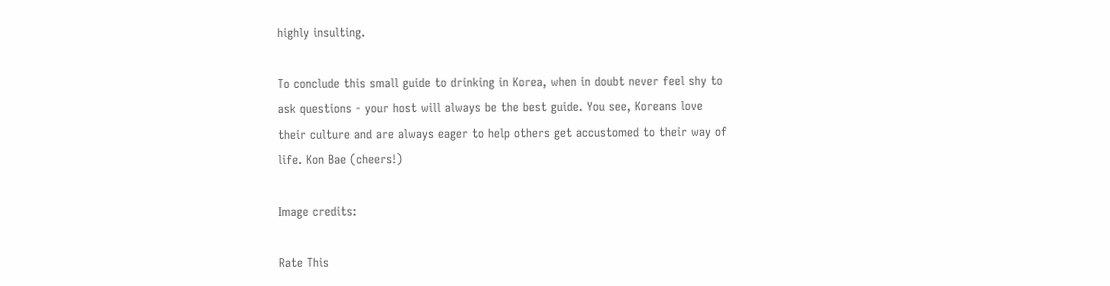highly insulting.

To conclude this small guide to drinking in Korea, when in doubt never feel shy to ask questions - your host will always be the best guide. You see, Koreans love their culture and are always eager to help others get accustomed to their way of life. Kon Bae (cheers!)

Image credits:

Rate This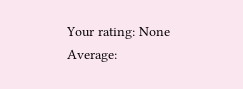Your rating: None
Average: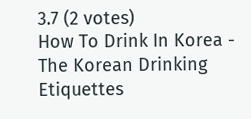3.7 (2 votes)
How To Drink In Korea - The Korean Drinking Etiquettes